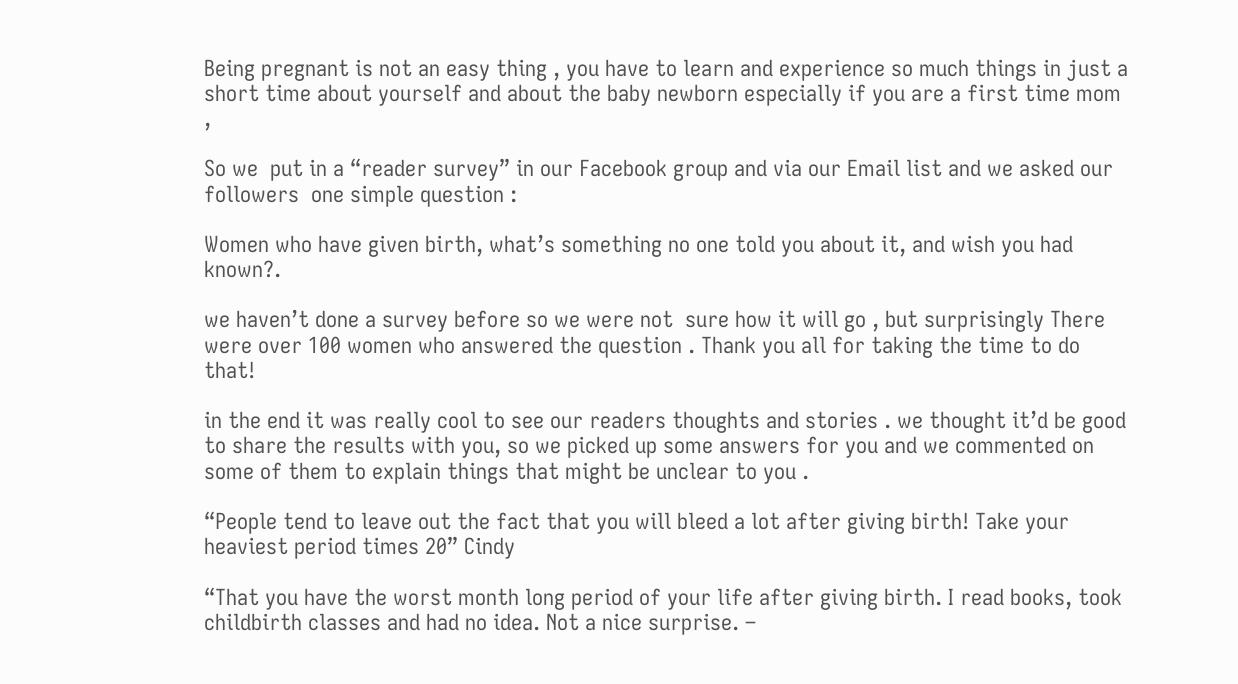Being pregnant is not an easy thing , you have to learn and experience so much things in just a short time about yourself and about the baby newborn especially if you are a first time mom ,

So we  put in a “reader survey” in our Facebook group and via our Email list and we asked our followers  one simple question :

Women who have given birth, what’s something no one told you about it, and wish you had known?.

we haven’t done a survey before so we were not  sure how it will go , but surprisingly There were over 100 women who answered the question . Thank you all for taking the time to do that!

in the end it was really cool to see our readers thoughts and stories . we thought it’d be good to share the results with you, so we picked up some answers for you and we commented on some of them to explain things that might be unclear to you .

“People tend to leave out the fact that you will bleed a lot after giving birth! Take your heaviest period times 20” Cindy

“That you have the worst month long period of your life after giving birth. I read books, took childbirth classes and had no idea. Not a nice surprise. –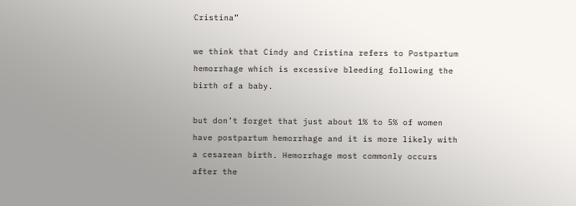Cristina”

we think that Cindy and Cristina refers to Postpartum hemorrhage which is excessive bleeding following the birth of a baby.

but don’t forget that just about 1% to 5% of women have postpartum hemorrhage and it is more likely with a cesarean birth. Hemorrhage most commonly occurs after the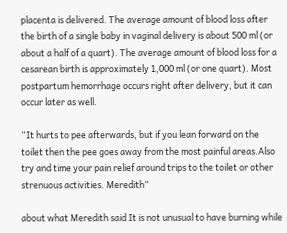placenta is delivered. The average amount of blood loss after the birth of a single baby in vaginal delivery is about 500 ml (or about a half of a quart). The average amount of blood loss for a cesarean birth is approximately 1,000 ml (or one quart). Most postpartum hemorrhage occurs right after delivery, but it can occur later as well.

“It hurts to pee afterwards, but if you lean forward on the toilet then the pee goes away from the most painful areas.Also try and time your pain relief around trips to the toilet or other strenuous activities. Meredith”

about what Meredith said It is not unusual to have burning while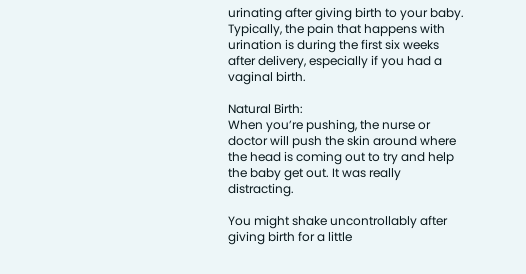urinating after giving birth to your baby. Typically, the pain that happens with urination is during the first six weeks after delivery, especially if you had a vaginal birth.

Natural Birth:
When you’re pushing, the nurse or doctor will push the skin around where the head is coming out to try and help the baby get out. It was really distracting.

You might shake uncontrollably after giving birth for a little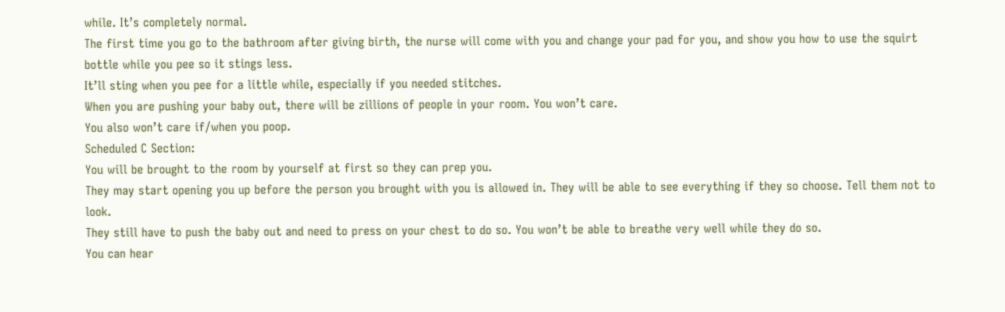while. It’s completely normal.
The first time you go to the bathroom after giving birth, the nurse will come with you and change your pad for you, and show you how to use the squirt bottle while you pee so it stings less.
It’ll sting when you pee for a little while, especially if you needed stitches.
When you are pushing your baby out, there will be zillions of people in your room. You won’t care.
You also won’t care if/when you poop.
Scheduled C Section:
You will be brought to the room by yourself at first so they can prep you.
They may start opening you up before the person you brought with you is allowed in. They will be able to see everything if they so choose. Tell them not to look.
They still have to push the baby out and need to press on your chest to do so. You won’t be able to breathe very well while they do so.
You can hear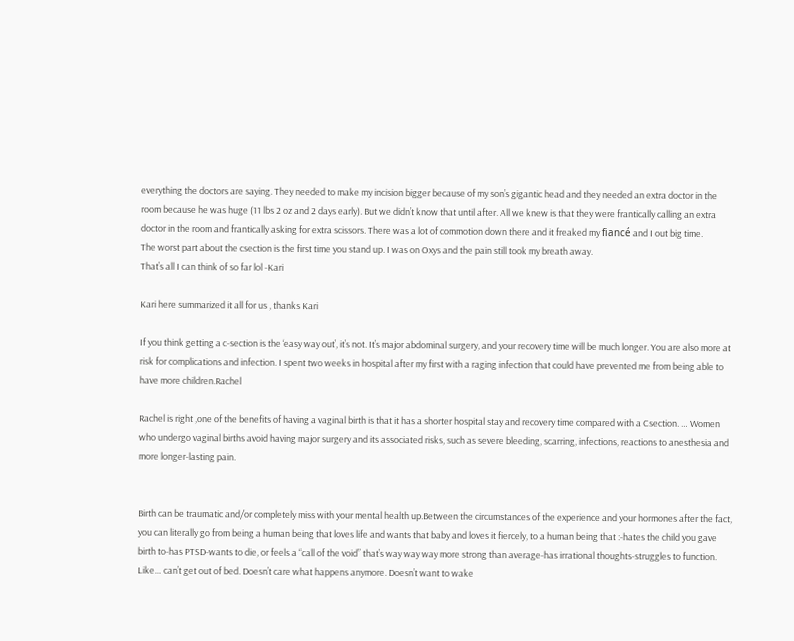everything the doctors are saying. They needed to make my incision bigger because of my son’s gigantic head and they needed an extra doctor in the room because he was huge (11 lbs 2 oz and 2 days early). But we didn’t know that until after. All we knew is that they were frantically calling an extra doctor in the room and frantically asking for extra scissors. There was a lot of commotion down there and it freaked my fiancé and I out big time.
The worst part about the csection is the first time you stand up. I was on Oxys and the pain still took my breath away.
That’s all I can think of so far lol -Kari

Kari here summarized it all for us , thanks Kari

If you think getting a c-section is the ‘easy way out’, it’s not. It’s major abdominal surgery, and your recovery time will be much longer. You are also more at risk for complications and infection. I spent two weeks in hospital after my first with a raging infection that could have prevented me from being able to have more children.Rachel

Rachel is right ,one of the benefits of having a vaginal birth is that it has a shorter hospital stay and recovery time compared with a Csection. … Women who undergo vaginal births avoid having major surgery and its associated risks, such as severe bleeding, scarring, infections, reactions to anesthesia and more longer-lasting pain.


Birth can be traumatic and/or completely miss with your mental health up.Between the circumstances of the experience and your hormones after the fact, you can literally go from being a human being that loves life and wants that baby and loves it fiercely, to a human being that :-hates the child you gave birth to-has PTSD-wants to die, or feels a “call of the void” that’s way way way more strong than average-has irrational thoughts-struggles to function. Like… can’t get out of bed. Doesn’t care what happens anymore. Doesn’t want to wake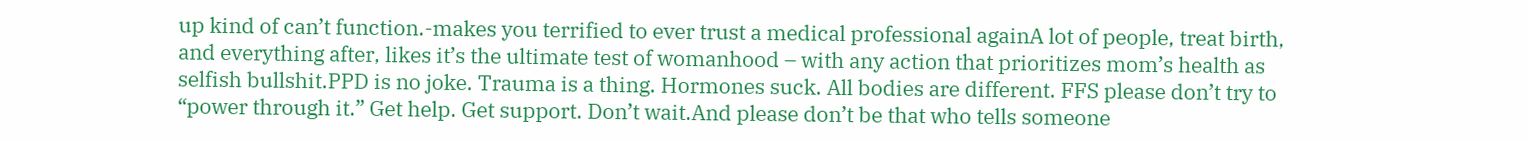up kind of can’t function.-makes you terrified to ever trust a medical professional againA lot of people, treat birth, and everything after, likes it’s the ultimate test of womanhood – with any action that prioritizes mom’s health as selfish bullshit.PPD is no joke. Trauma is a thing. Hormones suck. All bodies are different. FFS please don’t try to “power through it.” Get help. Get support. Don’t wait.And please don’t be that who tells someone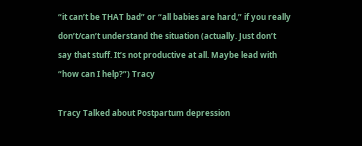“it can’t be THAT bad” or “all babies are hard,” if you really don’t/can’t understand the situation (actually. Just don’t say that stuff. It’s not productive at all. Maybe lead with “how can I help?”) Tracy

Tracy Talked about Postpartum depression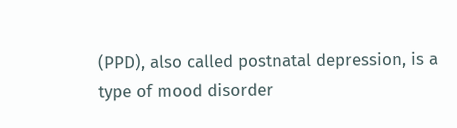(PPD), also called postnatal depression, is a type of mood disorder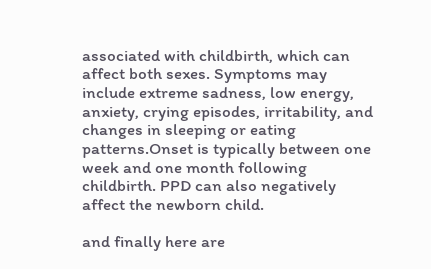associated with childbirth, which can affect both sexes. Symptoms may include extreme sadness, low energy, anxiety, crying episodes, irritability, and changes in sleeping or eating patterns.Onset is typically between one week and one month following childbirth. PPD can also negatively affect the newborn child.

and finally here are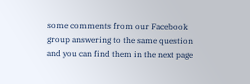some comments from our Facebook group answering to the same question and you can find them in the next page